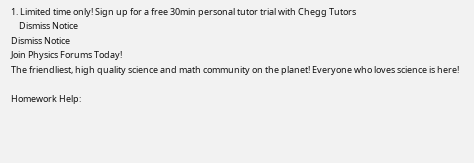1. Limited time only! Sign up for a free 30min personal tutor trial with Chegg Tutors
    Dismiss Notice
Dismiss Notice
Join Physics Forums Today!
The friendliest, high quality science and math community on the planet! Everyone who loves science is here!

Homework Help: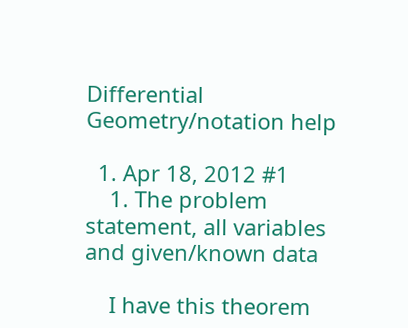Differential Geometry/notation help

  1. Apr 18, 2012 #1
    1. The problem statement, all variables and given/known data

    I have this theorem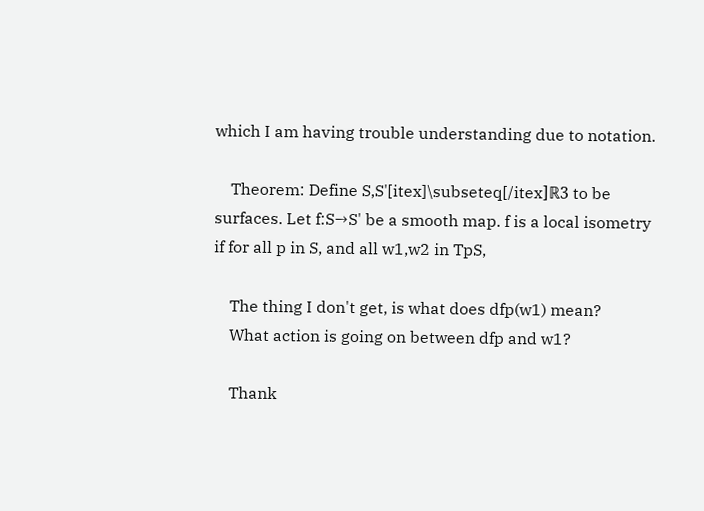which I am having trouble understanding due to notation.

    Theorem: Define S,S'[itex]\subseteq[/itex]ℝ3 to be surfaces. Let f:S→S' be a smooth map. f is a local isometry if for all p in S, and all w1,w2 in TpS,

    The thing I don't get, is what does dfp(w1) mean?
    What action is going on between dfp and w1?

    Thank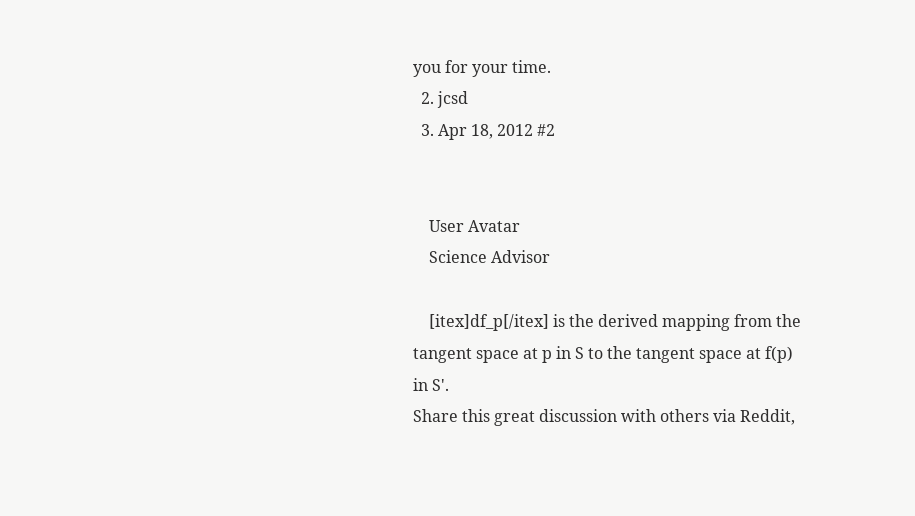you for your time.
  2. jcsd
  3. Apr 18, 2012 #2


    User Avatar
    Science Advisor

    [itex]df_p[/itex] is the derived mapping from the tangent space at p in S to the tangent space at f(p) in S'.
Share this great discussion with others via Reddit,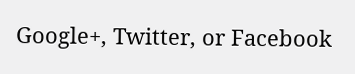Google+, Twitter, or Facebook